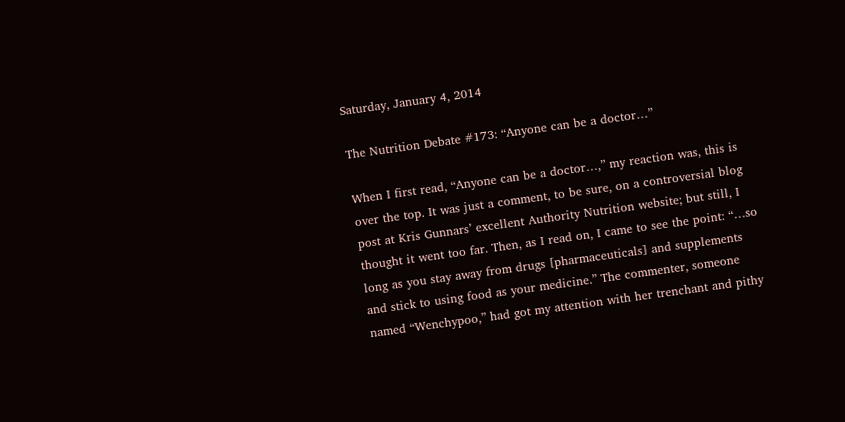Saturday, January 4, 2014

The Nutrition Debate #173: “Anyone can be a doctor…”

When I first read, “Anyone can be a doctor…,” my reaction was, this is over the top. It was just a comment, to be sure, on a controversial blog post at Kris Gunnars’ excellent Authority Nutrition website; but still, I thought it went too far. Then, as I read on, I came to see the point: “…so long as you stay away from drugs [pharmaceuticals] and supplements and stick to using food as your medicine.” The commenter, someone named “Wenchypoo,” had got my attention with her trenchant and pithy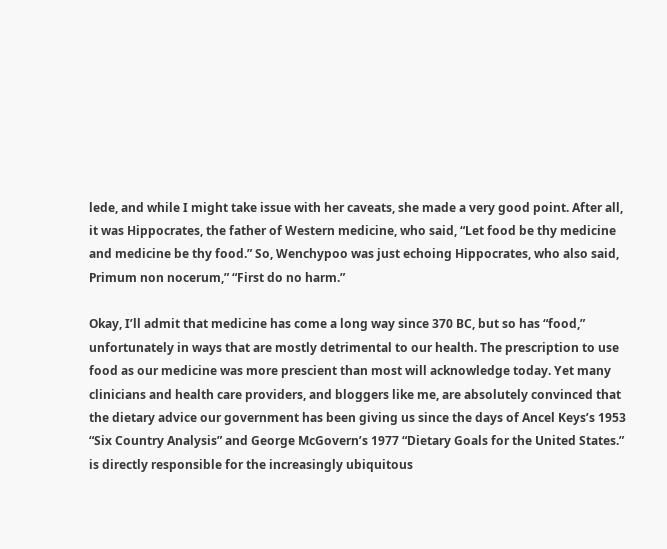lede, and while I might take issue with her caveats, she made a very good point. After all, it was Hippocrates, the father of Western medicine, who said, “Let food be thy medicine and medicine be thy food.” So, Wenchypoo was just echoing Hippocrates, who also said, Primum non nocerum,” “First do no harm.”

Okay, I’ll admit that medicine has come a long way since 370 BC, but so has “food,” unfortunately in ways that are mostly detrimental to our health. The prescription to use food as our medicine was more prescient than most will acknowledge today. Yet many clinicians and health care providers, and bloggers like me, are absolutely convinced that the dietary advice our government has been giving us since the days of Ancel Keys’s 1953 “Six Country Analysis” and George McGovern’s 1977 “Dietary Goals for the United States.” is directly responsible for the increasingly ubiquitous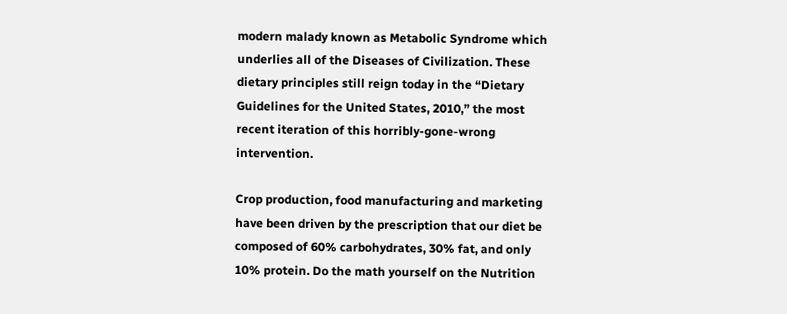modern malady known as Metabolic Syndrome which underlies all of the Diseases of Civilization. These dietary principles still reign today in the “Dietary Guidelines for the United States, 2010,” the most recent iteration of this horribly-gone-wrong intervention.

Crop production, food manufacturing and marketing have been driven by the prescription that our diet be composed of 60% carbohydrates, 30% fat, and only 10% protein. Do the math yourself on the Nutrition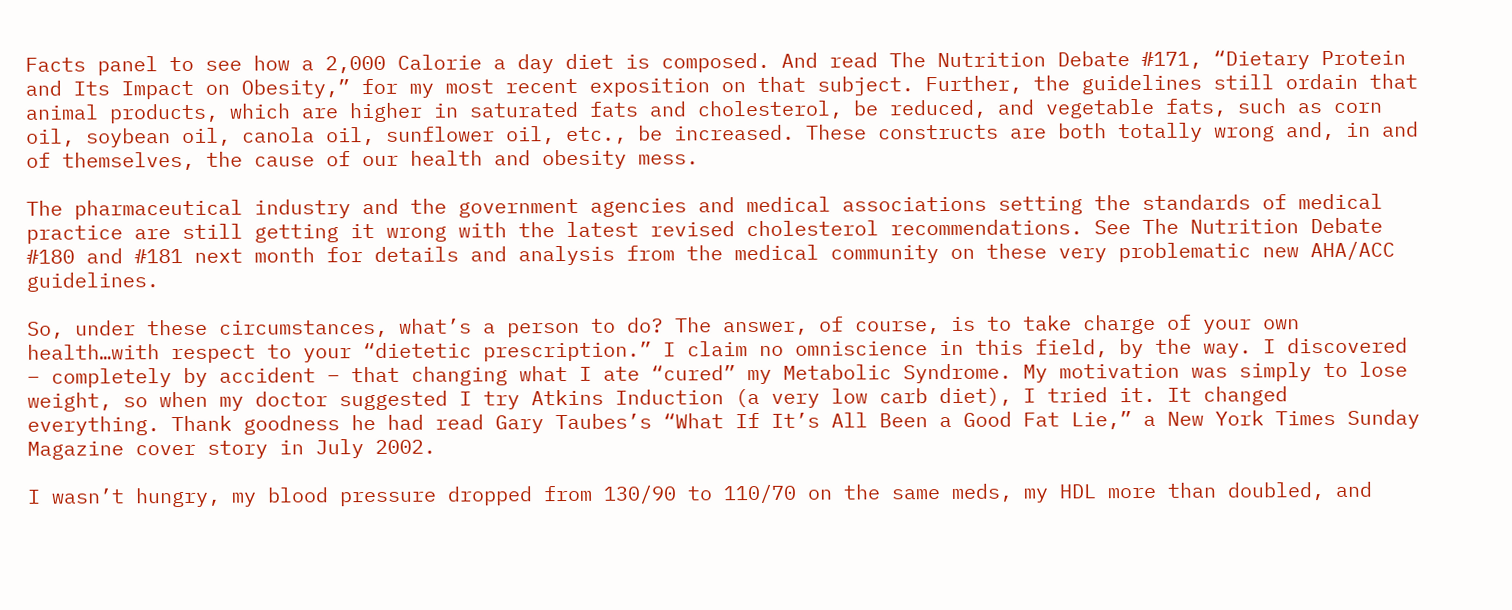Facts panel to see how a 2,000 Calorie a day diet is composed. And read The Nutrition Debate #171, “Dietary Protein and Its Impact on Obesity,” for my most recent exposition on that subject. Further, the guidelines still ordain that animal products, which are higher in saturated fats and cholesterol, be reduced, and vegetable fats, such as corn oil, soybean oil, canola oil, sunflower oil, etc., be increased. These constructs are both totally wrong and, in and of themselves, the cause of our health and obesity mess.

The pharmaceutical industry and the government agencies and medical associations setting the standards of medical practice are still getting it wrong with the latest revised cholesterol recommendations. See The Nutrition Debate #180 and #181 next month for details and analysis from the medical community on these very problematic new AHA/ACC guidelines.

So, under these circumstances, what’s a person to do? The answer, of course, is to take charge of your own health…with respect to your “dietetic prescription.” I claim no omniscience in this field, by the way. I discovered – completely by accident – that changing what I ate “cured” my Metabolic Syndrome. My motivation was simply to lose weight, so when my doctor suggested I try Atkins Induction (a very low carb diet), I tried it. It changed everything. Thank goodness he had read Gary Taubes’s “What If It’s All Been a Good Fat Lie,” a New York Times Sunday Magazine cover story in July 2002.

I wasn’t hungry, my blood pressure dropped from 130/90 to 110/70 on the same meds, my HDL more than doubled, and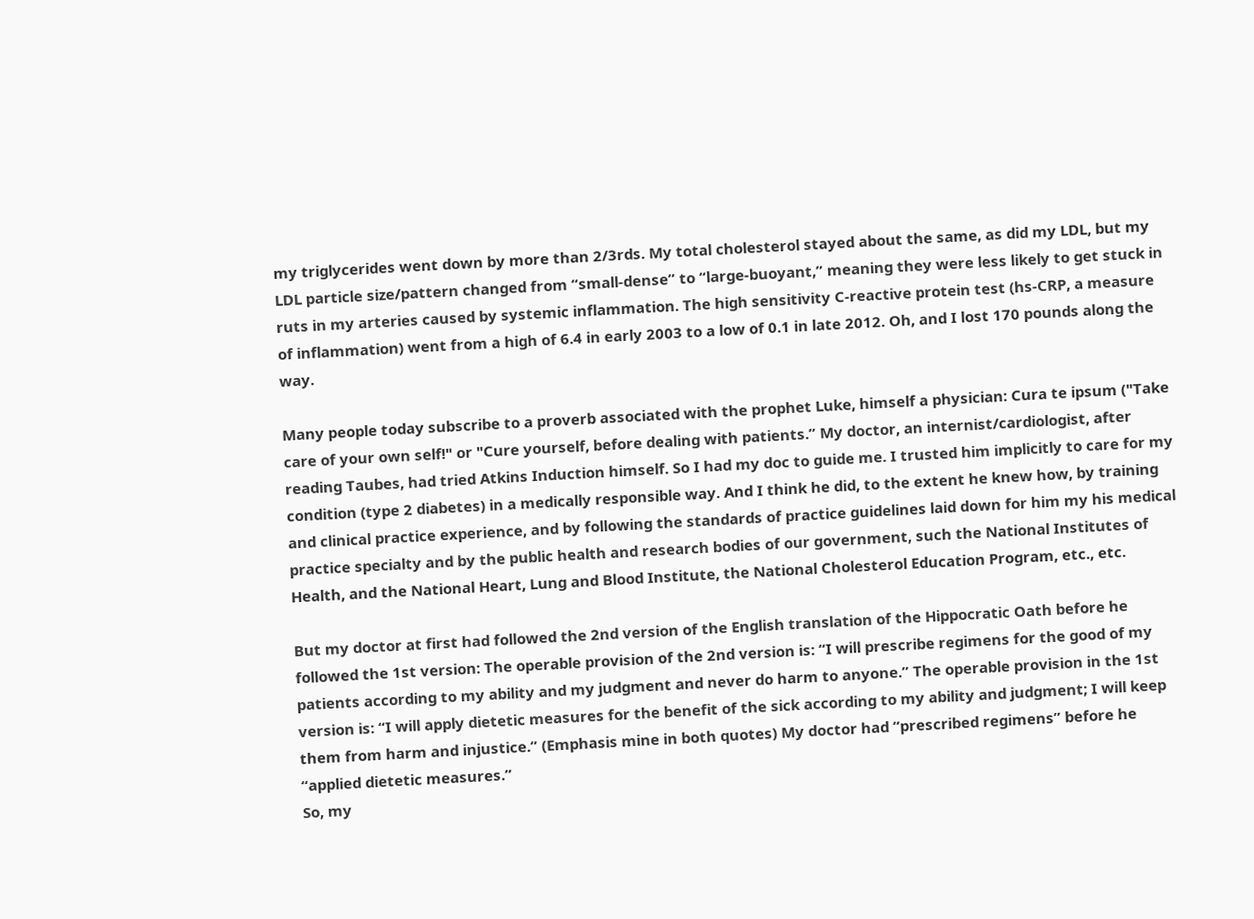my triglycerides went down by more than 2/3rds. My total cholesterol stayed about the same, as did my LDL, but my LDL particle size/pattern changed from “small-dense” to “large-buoyant,” meaning they were less likely to get stuck in ruts in my arteries caused by systemic inflammation. The high sensitivity C-reactive protein test (hs-CRP, a measure of inflammation) went from a high of 6.4 in early 2003 to a low of 0.1 in late 2012. Oh, and I lost 170 pounds along the way.

Many people today subscribe to a proverb associated with the prophet Luke, himself a physician: Cura te ipsum ("Take care of your own self!" or "Cure yourself, before dealing with patients.” My doctor, an internist/cardiologist, after reading Taubes, had tried Atkins Induction himself. So I had my doc to guide me. I trusted him implicitly to care for my condition (type 2 diabetes) in a medically responsible way. And I think he did, to the extent he knew how, by training and clinical practice experience, and by following the standards of practice guidelines laid down for him my his medical practice specialty and by the public health and research bodies of our government, such the National Institutes of Health, and the National Heart, Lung and Blood Institute, the National Cholesterol Education Program, etc., etc.

But my doctor at first had followed the 2nd version of the English translation of the Hippocratic Oath before he followed the 1st version: The operable provision of the 2nd version is: “I will prescribe regimens for the good of my patients according to my ability and my judgment and never do harm to anyone.” The operable provision in the 1st version is: “I will apply dietetic measures for the benefit of the sick according to my ability and judgment; I will keep them from harm and injustice.” (Emphasis mine in both quotes) My doctor had “prescribed regimens” before he “applied dietetic measures.”
So, my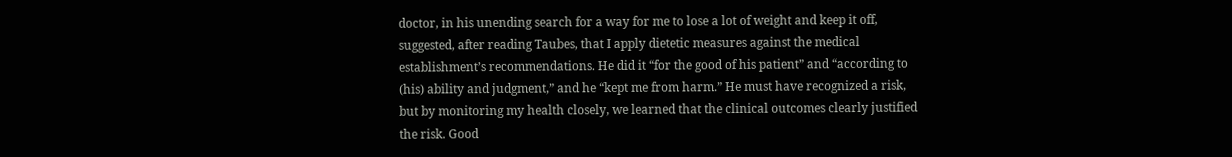doctor, in his unending search for a way for me to lose a lot of weight and keep it off, suggested, after reading Taubes, that I apply dietetic measures against the medical establishment’s recommendations. He did it “for the good of his patient” and “according to (his) ability and judgment,” and he “kept me from harm.” He must have recognized a risk, but by monitoring my health closely, we learned that the clinical outcomes clearly justified the risk. Good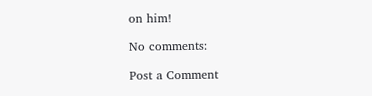on him!

No comments:

Post a Comment